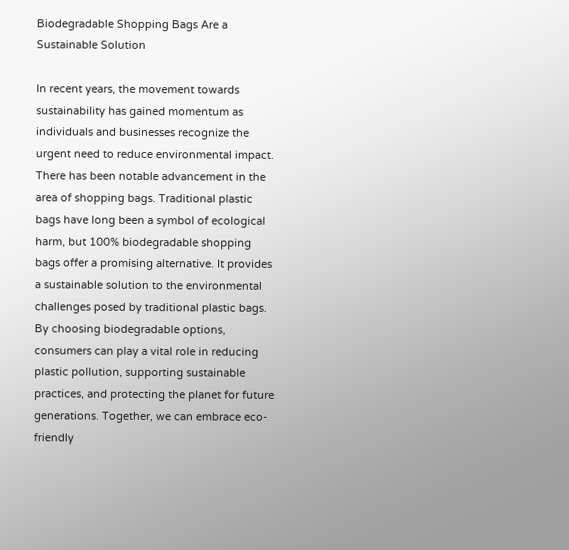Biodegradable Shopping Bags Are a Sustainable Solution

In recent years, the movement towards sustainability has gained momentum as individuals and businesses recognize the urgent need to reduce environmental impact. There has been notable advancement in the area of shopping bags. Traditional plastic bags have long been a symbol of ecological harm, but 100% biodegradable shopping bags offer a promising alternative. It provides a sustainable solution to the environmental challenges posed by traditional plastic bags. By choosing biodegradable options, consumers can play a vital role in reducing plastic pollution, supporting sustainable practices, and protecting the planet for future generations. Together, we can embrace eco-friendly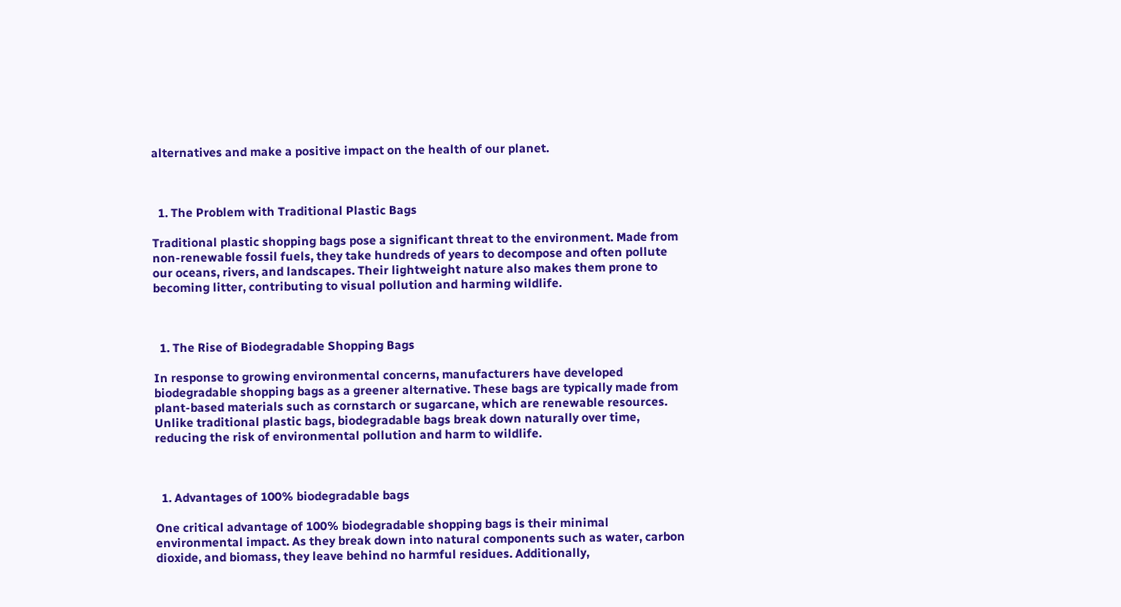alternatives and make a positive impact on the health of our planet.



  1. The Problem with Traditional Plastic Bags

Traditional plastic shopping bags pose a significant threat to the environment. Made from non-renewable fossil fuels, they take hundreds of years to decompose and often pollute our oceans, rivers, and landscapes. Their lightweight nature also makes them prone to becoming litter, contributing to visual pollution and harming wildlife.



  1. The Rise of Biodegradable Shopping Bags

In response to growing environmental concerns, manufacturers have developed biodegradable shopping bags as a greener alternative. These bags are typically made from plant-based materials such as cornstarch or sugarcane, which are renewable resources. Unlike traditional plastic bags, biodegradable bags break down naturally over time, reducing the risk of environmental pollution and harm to wildlife.



  1. Advantages of 100% biodegradable bags

One critical advantage of 100% biodegradable shopping bags is their minimal environmental impact. As they break down into natural components such as water, carbon dioxide, and biomass, they leave behind no harmful residues. Additionally,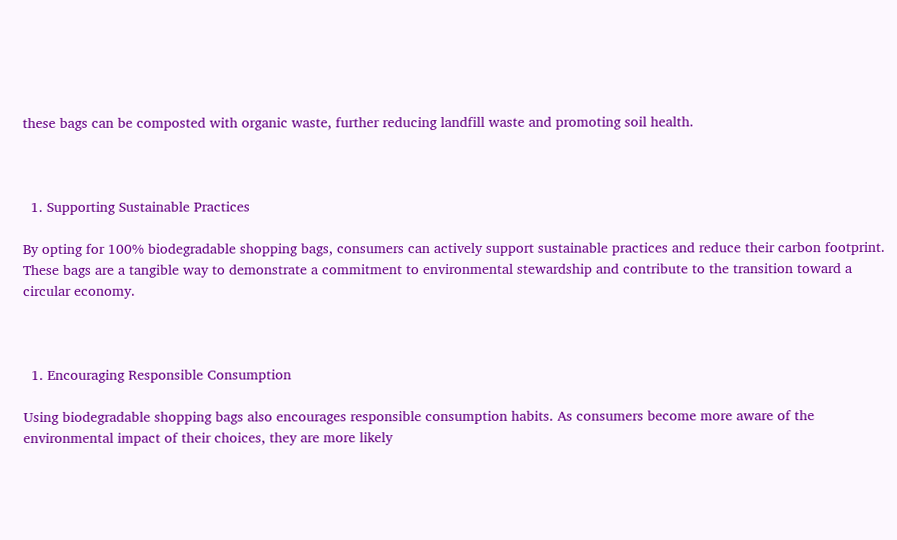these bags can be composted with organic waste, further reducing landfill waste and promoting soil health.



  1. Supporting Sustainable Practices

By opting for 100% biodegradable shopping bags, consumers can actively support sustainable practices and reduce their carbon footprint. These bags are a tangible way to demonstrate a commitment to environmental stewardship and contribute to the transition toward a circular economy.



  1. Encouraging Responsible Consumption

Using biodegradable shopping bags also encourages responsible consumption habits. As consumers become more aware of the environmental impact of their choices, they are more likely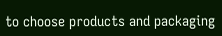to choose products and packaging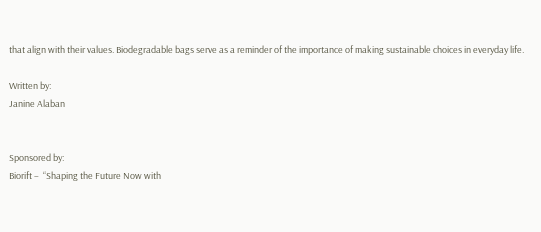that align with their values. Biodegradable bags serve as a reminder of the importance of making sustainable choices in everyday life.

Written by:
Janine Alaban


Sponsored by:
Biorift –  “Shaping the Future Now with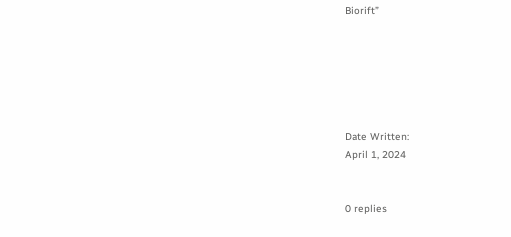Biorift”






Date Written:
April 1, 2024


0 replies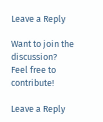Leave a Reply

Want to join the discussion?
Feel free to contribute!

Leave a Reply